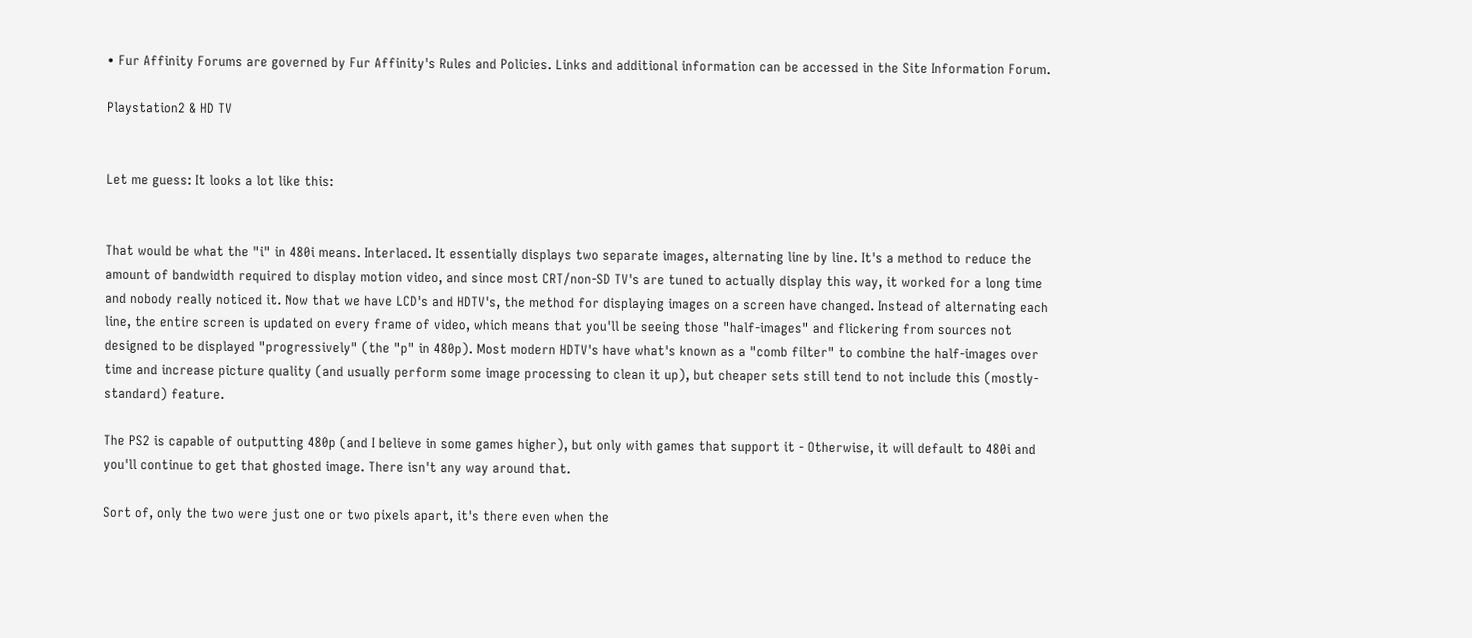• Fur Affinity Forums are governed by Fur Affinity's Rules and Policies. Links and additional information can be accessed in the Site Information Forum.

Playstation2 & HD TV


Let me guess: It looks a lot like this:


That would be what the "i" in 480i means. Interlaced. It essentially displays two separate images, alternating line by line. It's a method to reduce the amount of bandwidth required to display motion video, and since most CRT/non-SD TV's are tuned to actually display this way, it worked for a long time and nobody really noticed it. Now that we have LCD's and HDTV's, the method for displaying images on a screen have changed. Instead of alternating each line, the entire screen is updated on every frame of video, which means that you'll be seeing those "half-images" and flickering from sources not designed to be displayed "progressively" (the "p" in 480p). Most modern HDTV's have what's known as a "comb filter" to combine the half-images over time and increase picture quality (and usually perform some image processing to clean it up), but cheaper sets still tend to not include this (mostly-standard) feature.

The PS2 is capable of outputting 480p (and I believe in some games higher), but only with games that support it - Otherwise, it will default to 480i and you'll continue to get that ghosted image. There isn't any way around that.

Sort of, only the two were just one or two pixels apart, it's there even when the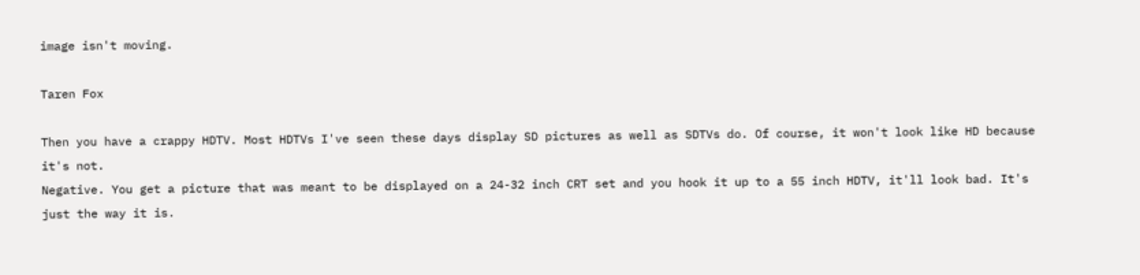image isn't moving.

Taren Fox

Then you have a crappy HDTV. Most HDTVs I've seen these days display SD pictures as well as SDTVs do. Of course, it won't look like HD because it's not.
Negative. You get a picture that was meant to be displayed on a 24-32 inch CRT set and you hook it up to a 55 inch HDTV, it'll look bad. It's just the way it is.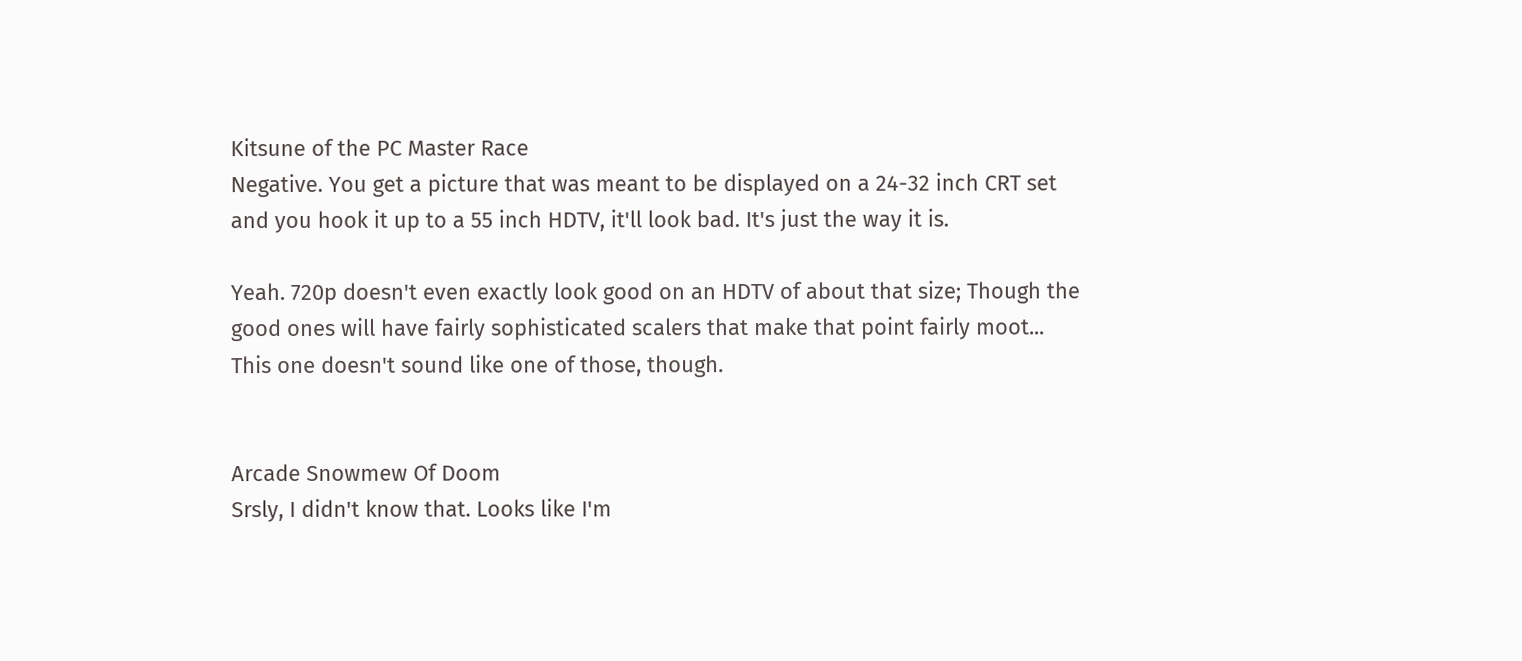Kitsune of the PC Master Race
Negative. You get a picture that was meant to be displayed on a 24-32 inch CRT set and you hook it up to a 55 inch HDTV, it'll look bad. It's just the way it is.

Yeah. 720p doesn't even exactly look good on an HDTV of about that size; Though the good ones will have fairly sophisticated scalers that make that point fairly moot... This one doesn't sound like one of those, though.


Arcade Snowmew Of Doom
Srsly, I didn't know that. Looks like I'm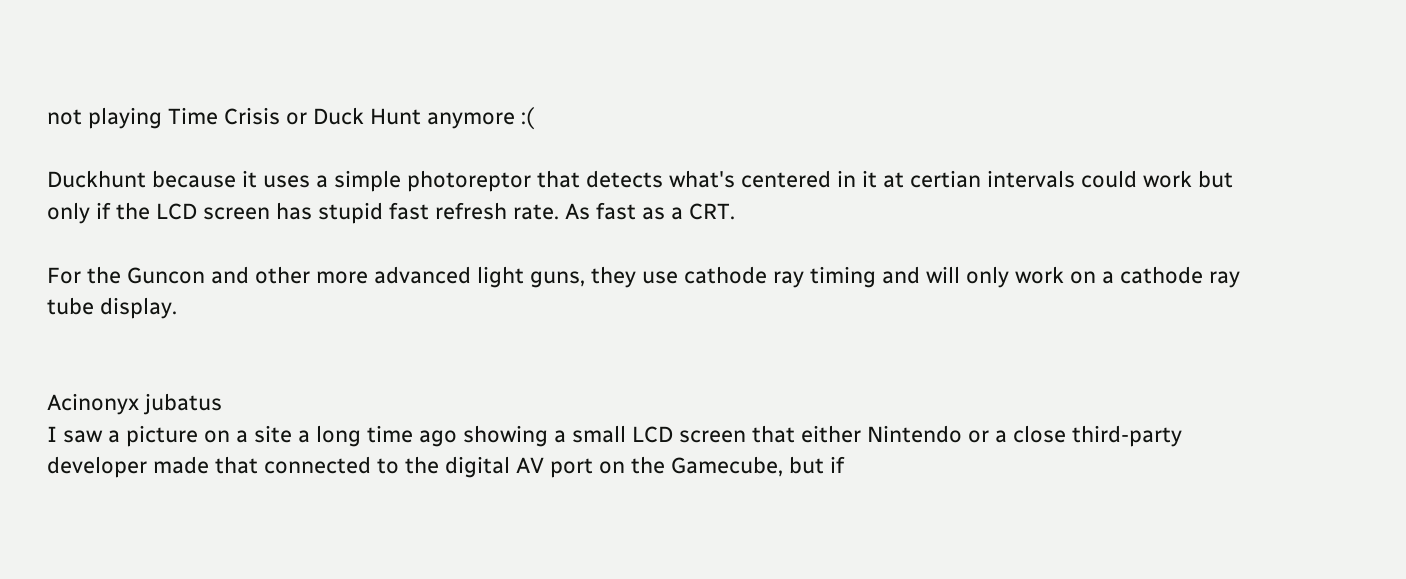not playing Time Crisis or Duck Hunt anymore :(

Duckhunt because it uses a simple photoreptor that detects what's centered in it at certian intervals could work but only if the LCD screen has stupid fast refresh rate. As fast as a CRT.

For the Guncon and other more advanced light guns, they use cathode ray timing and will only work on a cathode ray tube display.


Acinonyx jubatus
I saw a picture on a site a long time ago showing a small LCD screen that either Nintendo or a close third-party developer made that connected to the digital AV port on the Gamecube, but if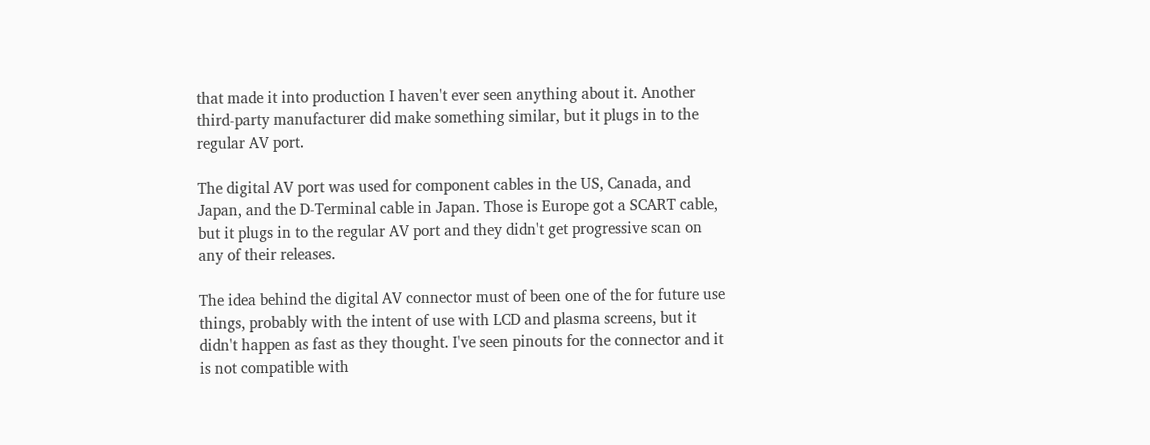that made it into production I haven't ever seen anything about it. Another third-party manufacturer did make something similar, but it plugs in to the regular AV port.

The digital AV port was used for component cables in the US, Canada, and Japan, and the D-Terminal cable in Japan. Those is Europe got a SCART cable, but it plugs in to the regular AV port and they didn't get progressive scan on any of their releases.

The idea behind the digital AV connector must of been one of the for future use things, probably with the intent of use with LCD and plasma screens, but it didn't happen as fast as they thought. I've seen pinouts for the connector and it is not compatible with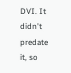DVI. It didn't predate it, so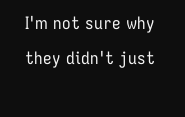I'm not sure why they didn't just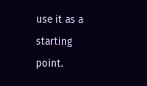use it as a starting point.